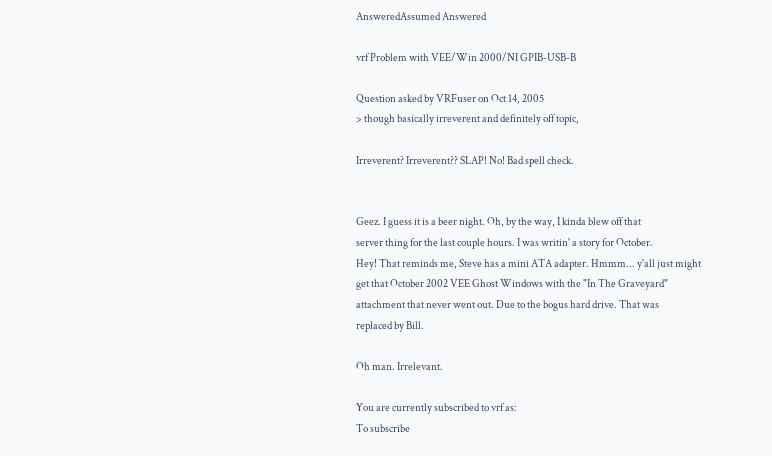AnsweredAssumed Answered

vrf Problem with VEE/Win 2000/NI GPIB-USB-B

Question asked by VRFuser on Oct 14, 2005
> though basically irreverent and definitely off topic,

Irreverent? Irreverent?? SLAP! No! Bad spell check.


Geez. I guess it is a beer night. Oh, by the way, I kinda blew off that
server thing for the last couple hours. I was writin' a story for October.
Hey! That reminds me, Steve has a mini ATA adapter. Hmmm... y'all just might
get that October 2002 VEE Ghost Windows with the "In The Graveyard"
attachment that never went out. Due to the bogus hard drive. That was
replaced by Bill.

Oh man. Irrelevant.

You are currently subscribed to vrf as:
To subscribe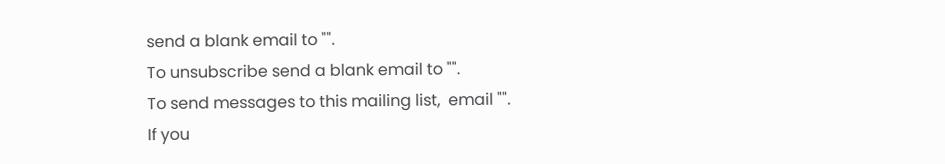send a blank email to "".
To unsubscribe send a blank email to "".
To send messages to this mailing list,  email "".
If you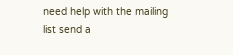need help with the mailing list send a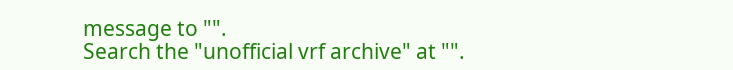message to "".
Search the "unofficial vrf archive" at "".